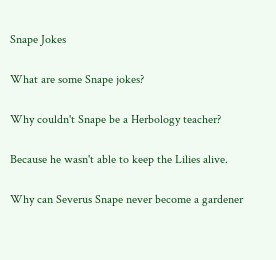Snape Jokes

What are some Snape jokes?

Why couldn't Snape be a Herbology teacher?

Because he wasn't able to keep the Lilies alive.

Why can Severus Snape never become a gardener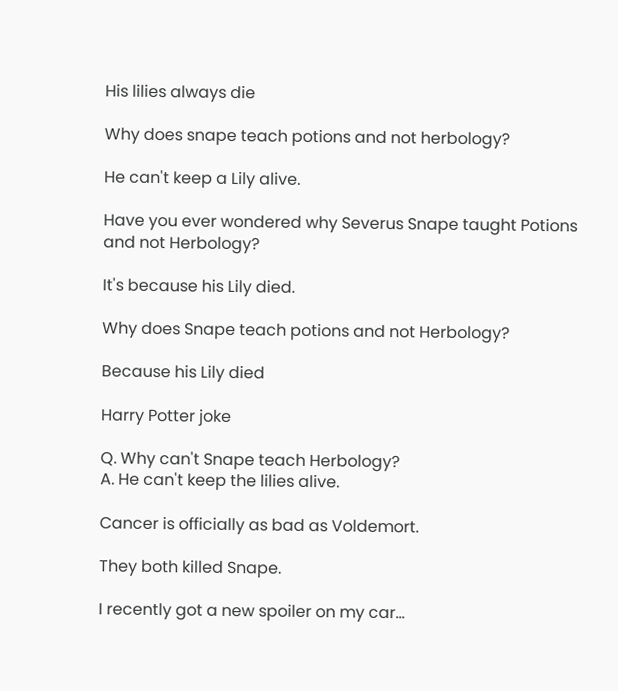His lilies always die

Why does snape teach potions and not herbology?

He can't keep a Lily alive.

Have you ever wondered why Severus Snape taught Potions and not Herbology?

It's because his Lily died.

Why does Snape teach potions and not Herbology?

Because his Lily died

Harry Potter joke

Q. Why can't Snape teach Herbology?
A. He can't keep the lilies alive.

Cancer is officially as bad as Voldemort.

They both killed Snape.

I recently got a new spoiler on my car...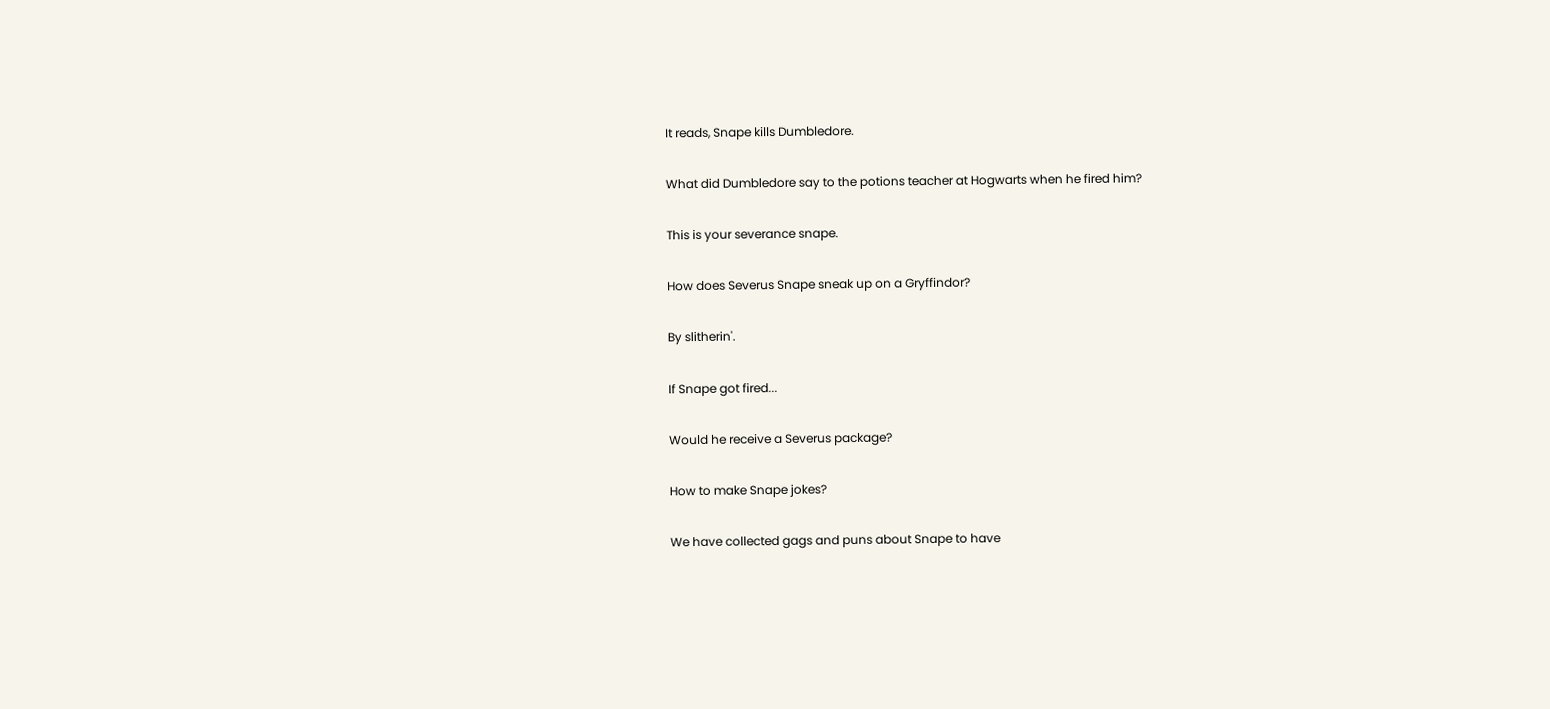It reads, Snape kills Dumbledore.

What did Dumbledore say to the potions teacher at Hogwarts when he fired him?

This is your severance snape.

How does Severus Snape sneak up on a Gryffindor?

By slitherin'.

If Snape got fired...

Would he receive a Severus package?

How to make Snape jokes?

We have collected gags and puns about Snape to have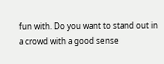fun with. Do you want to stand out in a crowd with a good sense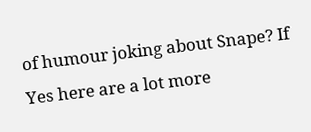of humour joking about Snape? If Yes here are a lot more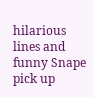hilarious lines and funny Snape pick up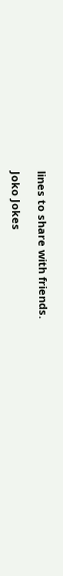lines to share with friends.

Joko Jokes